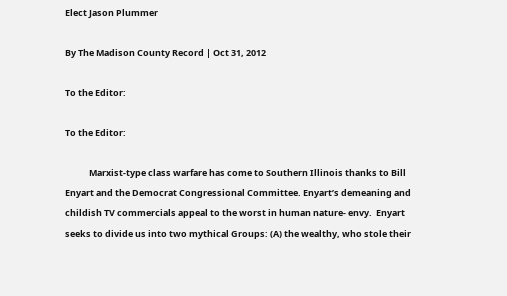Elect Jason Plummer

By The Madison County Record | Oct 31, 2012

To the Editor:

To the Editor:

            Marxist-type class warfare has come to Southern Illinois thanks to Bill Enyart and the Democrat Congressional Committee. Enyart’s demeaning and childish TV commercials appeal to the worst in human nature- envy.  Enyart seeks to divide us into two mythical Groups: (A) the wealthy, who stole their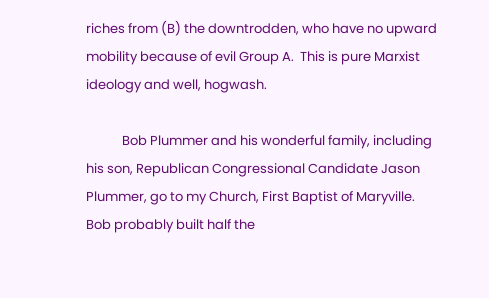riches from (B) the downtrodden, who have no upward mobility because of evil Group A.  This is pure Marxist ideology and well, hogwash.

            Bob Plummer and his wonderful family, including his son, Republican Congressional Candidate Jason Plummer, go to my Church, First Baptist of Maryville.  Bob probably built half the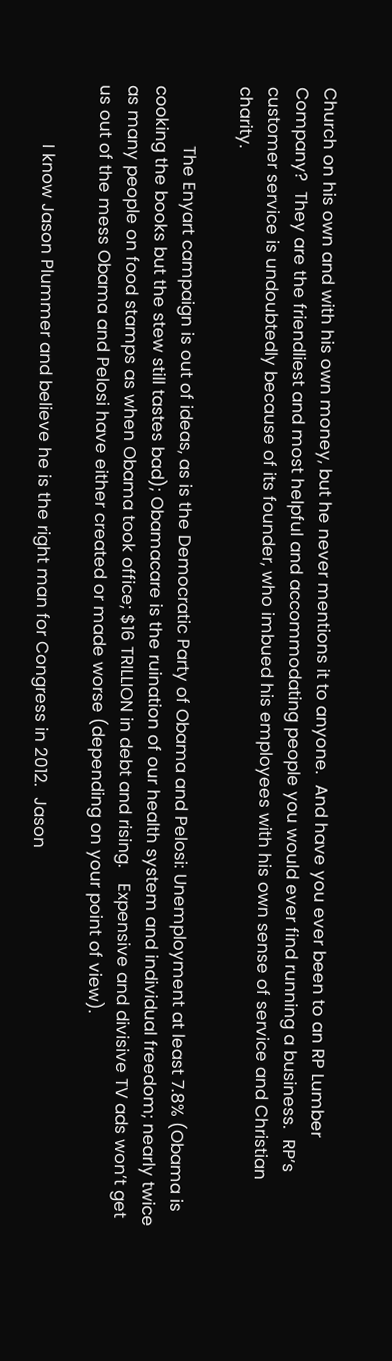Church on his own and with his own money, but he never mentions it to anyone.  And have you ever been to an RP Lumber Company?  They are the friendliest and most helpful and accommodating people you would ever find running a business.  RP’s customer service is undoubtedly because of its founder, who imbued his employees with his own sense of service and Christian charity.

            The Enyart campaign is out of ideas, as is the Democratic Party of Obama and Pelosi: Unemployment at least 7.8% (Obama is cooking the books but the stew still tastes bad); Obamacare is the ruination of our health system and individual freedom; nearly twice as many people on food stamps as when Obama took office; $16 TRILLION in debt and rising.   Expensive and divisive TV ads won’t get us out of the mess Obama and Pelosi have either created or made worse (depending on your point of view).

            I know Jason Plummer and believe he is the right man for Congress in 2012.  Jason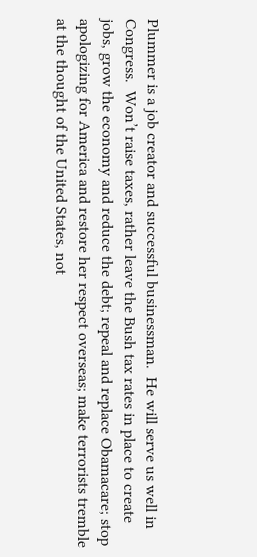Plummer is a job creator and successful businessman.  He will serve us well in Congress.  Won’t raise taxes, rather leave the Bush tax rates in place to create jobs, grow the economy and reduce the debt; repeal and replace Obamacare; stop apologizing for America and restore her respect overseas; make terrorists tremble at the thought of the United States, not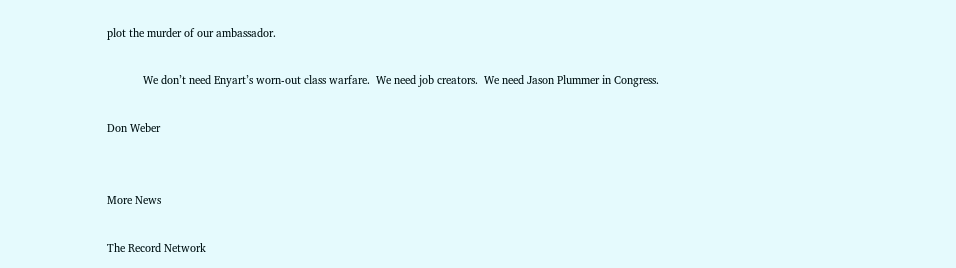plot the murder of our ambassador.

            We don’t need Enyart’s worn-out class warfare.  We need job creators.  We need Jason Plummer in Congress.

Don Weber


More News

The Record Network